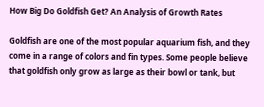How Big Do Goldfish Get? An Analysis of Growth Rates

Goldfish are one of the most popular aquarium fish, and they come in a range of colors and fin types. Some people believe that goldfish only grow as large as their bowl or tank, but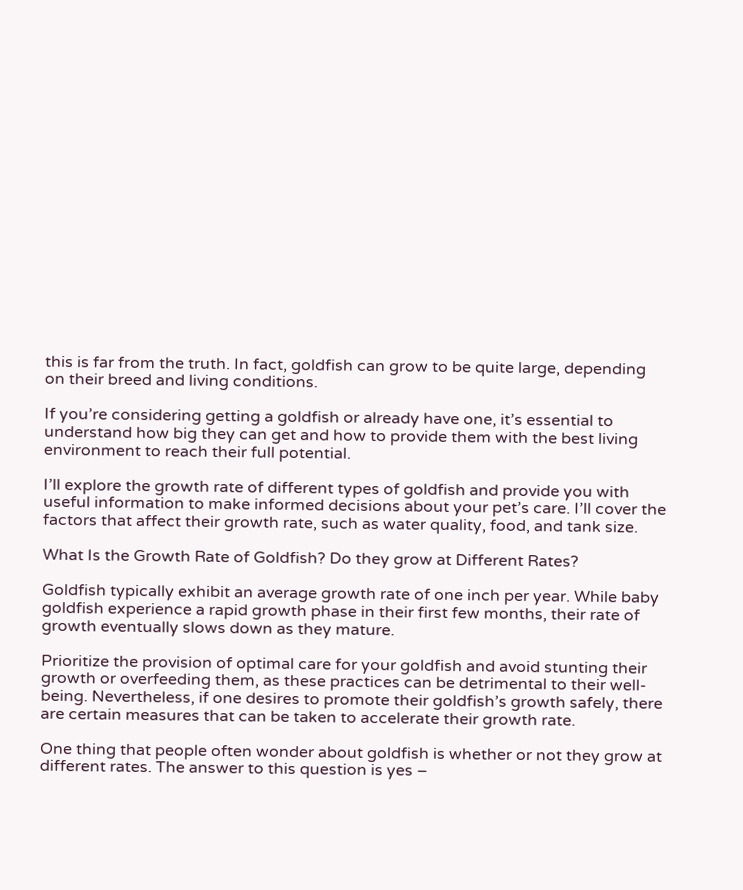this is far from the truth. In fact, goldfish can grow to be quite large, depending on their breed and living conditions.

If you’re considering getting a goldfish or already have one, it’s essential to understand how big they can get and how to provide them with the best living environment to reach their full potential.

I’ll explore the growth rate of different types of goldfish and provide you with useful information to make informed decisions about your pet’s care. I’ll cover the factors that affect their growth rate, such as water quality, food, and tank size.

What Is the Growth Rate of Goldfish? Do they grow at Different Rates?

Goldfish typically exhibit an average growth rate of one inch per year. While baby goldfish experience a rapid growth phase in their first few months, their rate of growth eventually slows down as they mature.

Prioritize the provision of optimal care for your goldfish and avoid stunting their growth or overfeeding them, as these practices can be detrimental to their well-being. Nevertheless, if one desires to promote their goldfish’s growth safely, there are certain measures that can be taken to accelerate their growth rate.

One thing that people often wonder about goldfish is whether or not they grow at different rates. The answer to this question is yes –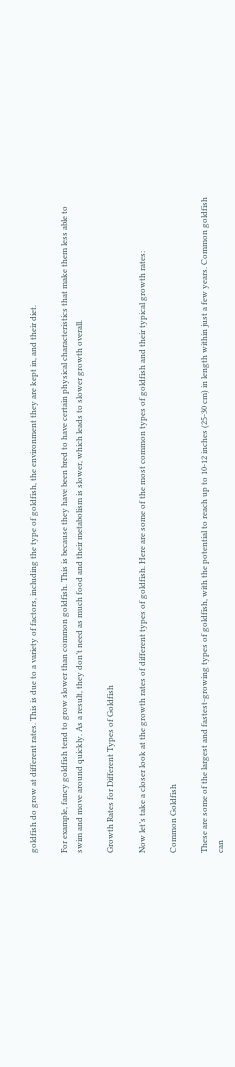goldfish do grow at different rates. This is due to a variety of factors, including the type of goldfish, the environment they are kept in, and their diet.

For example, fancy goldfish tend to grow slower than common goldfish. This is because they have been bred to have certain physical characteristics that make them less able to swim and move around quickly. As a result, they don’t need as much food and their metabolism is slower, which leads to slower growth overall.

Growth Rates for Different Types of Goldfish

Now let’s take a closer look at the growth rates of different types of goldfish. Here are some of the most common types of goldfish and their typical growth rates:

Common Goldfish

These are some of the largest and fastest-growing types of goldfish, with the potential to reach up to 10-12 inches (25-30 cm) in length within just a few years. Common goldfish can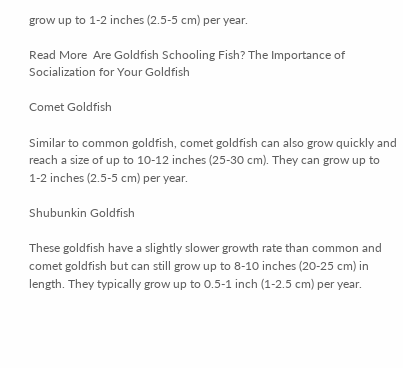grow up to 1-2 inches (2.5-5 cm) per year.

Read More  Are Goldfish Schooling Fish? The Importance of Socialization for Your Goldfish

Comet Goldfish

Similar to common goldfish, comet goldfish can also grow quickly and reach a size of up to 10-12 inches (25-30 cm). They can grow up to 1-2 inches (2.5-5 cm) per year.

Shubunkin Goldfish

These goldfish have a slightly slower growth rate than common and comet goldfish but can still grow up to 8-10 inches (20-25 cm) in length. They typically grow up to 0.5-1 inch (1-2.5 cm) per year.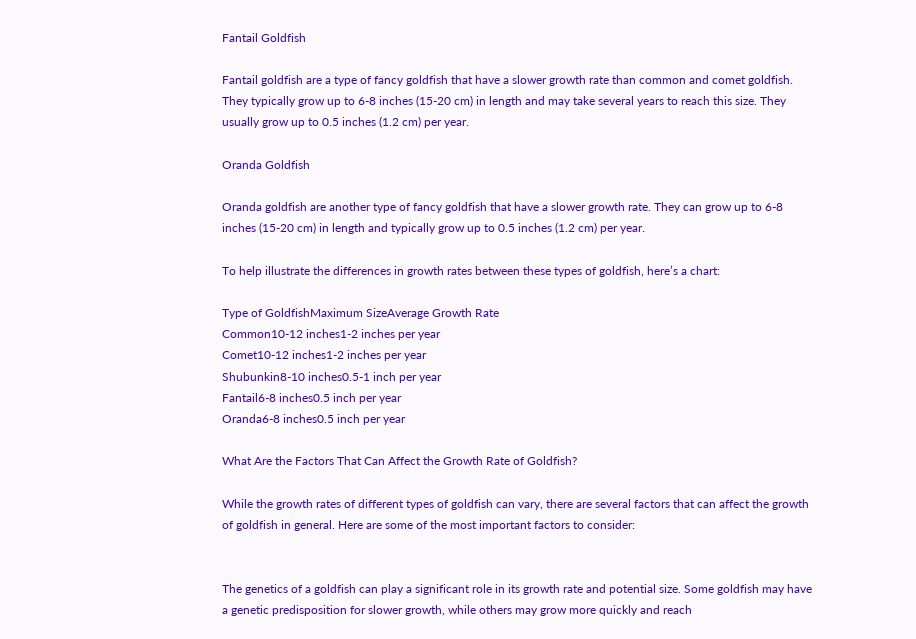Fantail Goldfish

Fantail goldfish are a type of fancy goldfish that have a slower growth rate than common and comet goldfish. They typically grow up to 6-8 inches (15-20 cm) in length and may take several years to reach this size. They usually grow up to 0.5 inches (1.2 cm) per year.

Oranda Goldfish

Oranda goldfish are another type of fancy goldfish that have a slower growth rate. They can grow up to 6-8 inches (15-20 cm) in length and typically grow up to 0.5 inches (1.2 cm) per year.

To help illustrate the differences in growth rates between these types of goldfish, here’s a chart:

Type of GoldfishMaximum SizeAverage Growth Rate
Common10-12 inches1-2 inches per year
Comet10-12 inches1-2 inches per year
Shubunkin8-10 inches0.5-1 inch per year
Fantail6-8 inches0.5 inch per year
Oranda6-8 inches0.5 inch per year

What Are the Factors That Can Affect the Growth Rate of Goldfish?

While the growth rates of different types of goldfish can vary, there are several factors that can affect the growth of goldfish in general. Here are some of the most important factors to consider:


The genetics of a goldfish can play a significant role in its growth rate and potential size. Some goldfish may have a genetic predisposition for slower growth, while others may grow more quickly and reach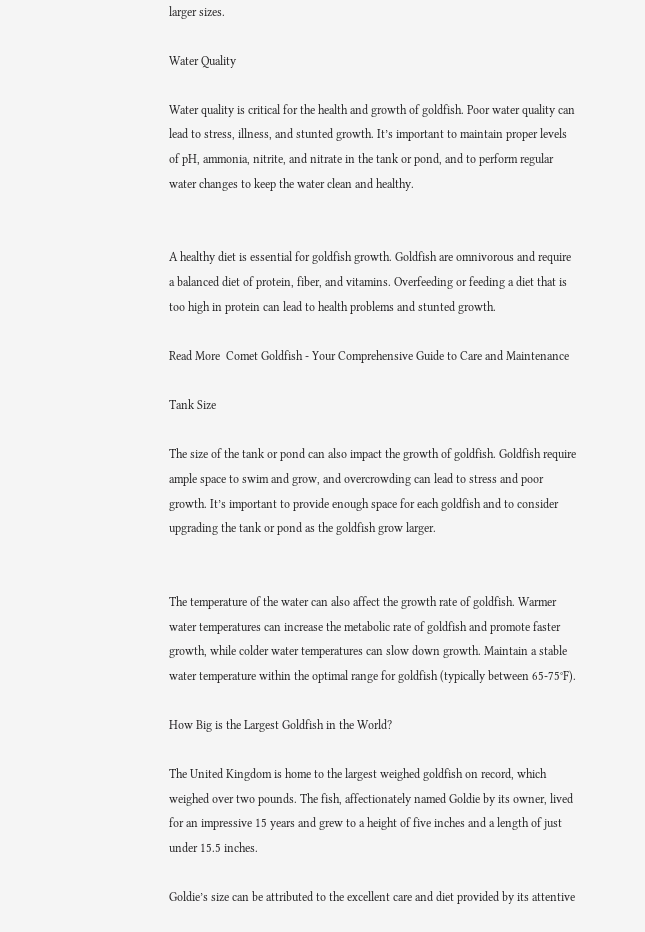larger sizes.

Water Quality

Water quality is critical for the health and growth of goldfish. Poor water quality can lead to stress, illness, and stunted growth. It’s important to maintain proper levels of pH, ammonia, nitrite, and nitrate in the tank or pond, and to perform regular water changes to keep the water clean and healthy.


A healthy diet is essential for goldfish growth. Goldfish are omnivorous and require a balanced diet of protein, fiber, and vitamins. Overfeeding or feeding a diet that is too high in protein can lead to health problems and stunted growth.

Read More  Comet Goldfish - Your Comprehensive Guide to Care and Maintenance

Tank Size

The size of the tank or pond can also impact the growth of goldfish. Goldfish require ample space to swim and grow, and overcrowding can lead to stress and poor growth. It’s important to provide enough space for each goldfish and to consider upgrading the tank or pond as the goldfish grow larger.


The temperature of the water can also affect the growth rate of goldfish. Warmer water temperatures can increase the metabolic rate of goldfish and promote faster growth, while colder water temperatures can slow down growth. Maintain a stable water temperature within the optimal range for goldfish (typically between 65-75°F).

How Big is the Largest Goldfish in the World?

The United Kingdom is home to the largest weighed goldfish on record, which weighed over two pounds. The fish, affectionately named Goldie by its owner, lived for an impressive 15 years and grew to a height of five inches and a length of just under 15.5 inches.

Goldie’s size can be attributed to the excellent care and diet provided by its attentive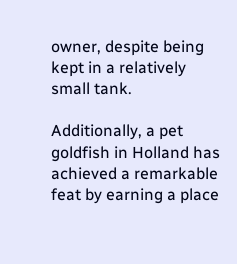owner, despite being kept in a relatively small tank.

Additionally, a pet goldfish in Holland has achieved a remarkable feat by earning a place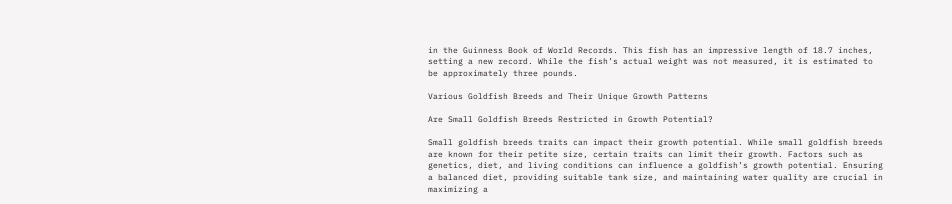in the Guinness Book of World Records. This fish has an impressive length of 18.7 inches, setting a new record. While the fish’s actual weight was not measured, it is estimated to be approximately three pounds.

Various Goldfish Breeds and Their Unique Growth Patterns

Are Small Goldfish Breeds Restricted in Growth Potential?

Small goldfish breeds traits can impact their growth potential. While small goldfish breeds are known for their petite size, certain traits can limit their growth. Factors such as genetics, diet, and living conditions can influence a goldfish’s growth potential. Ensuring a balanced diet, providing suitable tank size, and maintaining water quality are crucial in maximizing a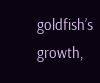goldfish’s growth,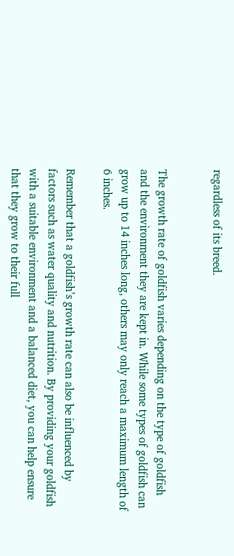regardless of its breed.


The growth rate of goldfish varies depending on the type of goldfish and the environment they are kept in. While some types of goldfish can grow up to 14 inches long, others may only reach a maximum length of 6 inches.

Remember that a goldfish’s growth rate can also be influenced by factors such as water quality and nutrition. By providing your goldfish with a suitable environment and a balanced diet, you can help ensure that they grow to their full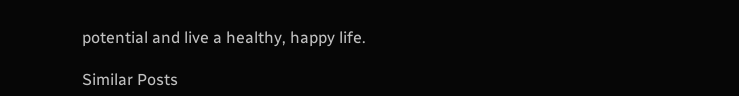potential and live a healthy, happy life.

Similar Posts